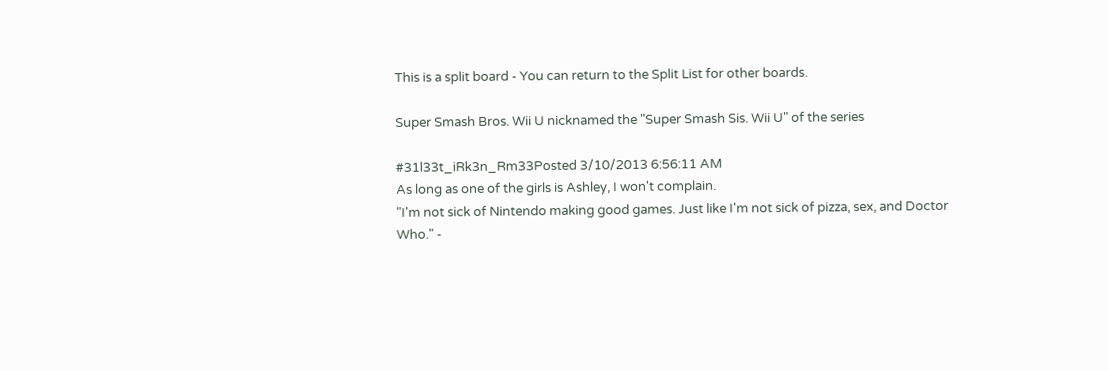This is a split board - You can return to the Split List for other boards.

Super Smash Bros. Wii U nicknamed the "Super Smash Sis. Wii U" of the series

#31l33t_iRk3n_Rm33Posted 3/10/2013 6:56:11 AM
As long as one of the girls is Ashley, I won't complain.
"I'm not sick of Nintendo making good games. Just like I'm not sick of pizza, sex, and Doctor Who." -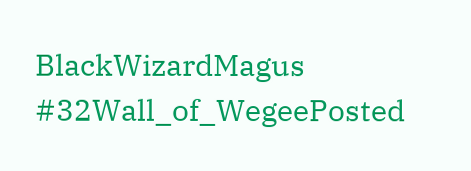BlackWizardMagus
#32Wall_of_WegeePosted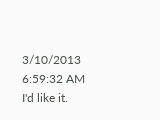3/10/2013 6:59:32 AM
I'd like it.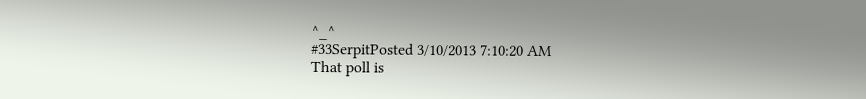^_^
#33SerpitPosted 3/10/2013 7:10:20 AM
That poll is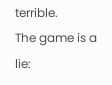terrible.
The game is a lie: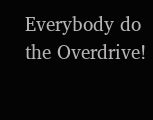Everybody do the Overdrive!